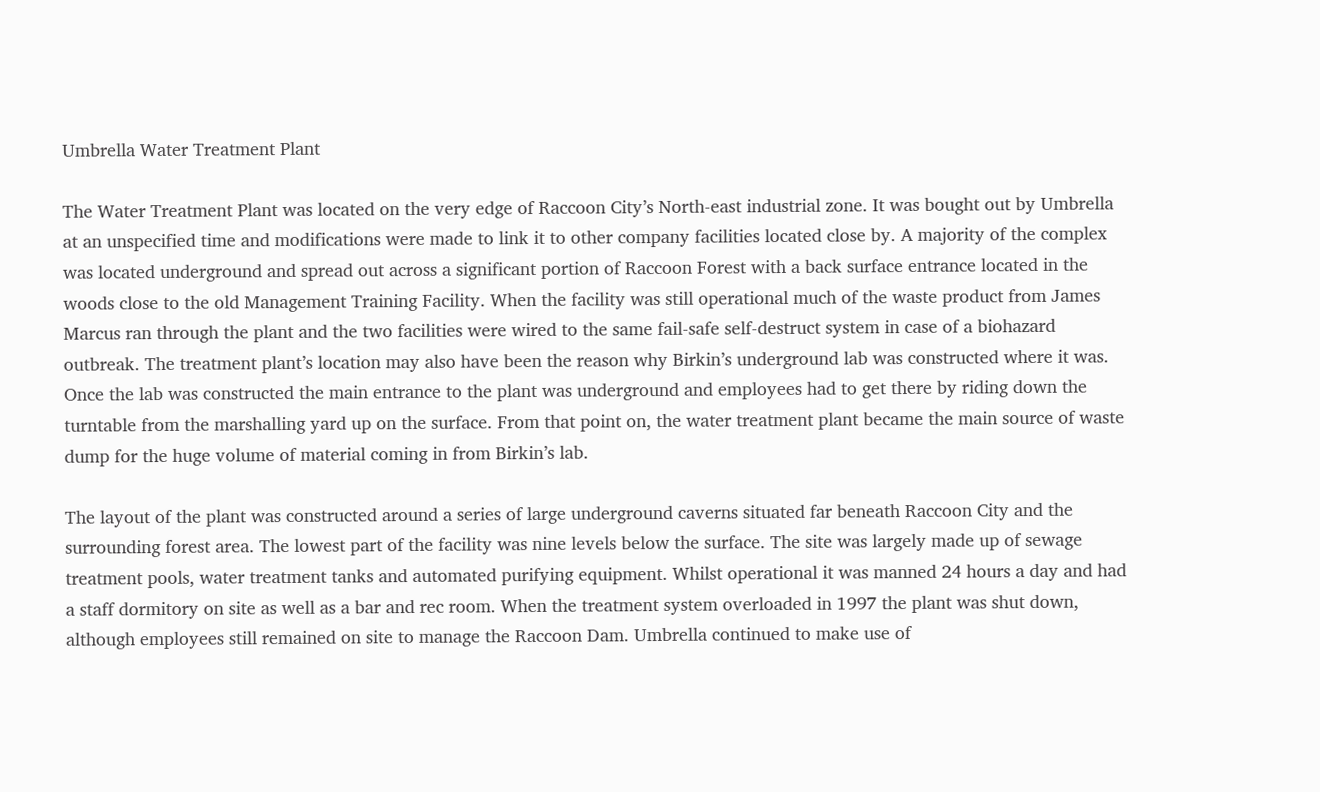Umbrella Water Treatment Plant

The Water Treatment Plant was located on the very edge of Raccoon City’s North-east industrial zone. It was bought out by Umbrella at an unspecified time and modifications were made to link it to other company facilities located close by. A majority of the complex was located underground and spread out across a significant portion of Raccoon Forest with a back surface entrance located in the woods close to the old Management Training Facility. When the facility was still operational much of the waste product from James Marcus ran through the plant and the two facilities were wired to the same fail-safe self-destruct system in case of a biohazard outbreak. The treatment plant’s location may also have been the reason why Birkin’s underground lab was constructed where it was. Once the lab was constructed the main entrance to the plant was underground and employees had to get there by riding down the turntable from the marshalling yard up on the surface. From that point on, the water treatment plant became the main source of waste dump for the huge volume of material coming in from Birkin’s lab.

The layout of the plant was constructed around a series of large underground caverns situated far beneath Raccoon City and the surrounding forest area. The lowest part of the facility was nine levels below the surface. The site was largely made up of sewage treatment pools, water treatment tanks and automated purifying equipment. Whilst operational it was manned 24 hours a day and had a staff dormitory on site as well as a bar and rec room. When the treatment system overloaded in 1997 the plant was shut down, although employees still remained on site to manage the Raccoon Dam. Umbrella continued to make use of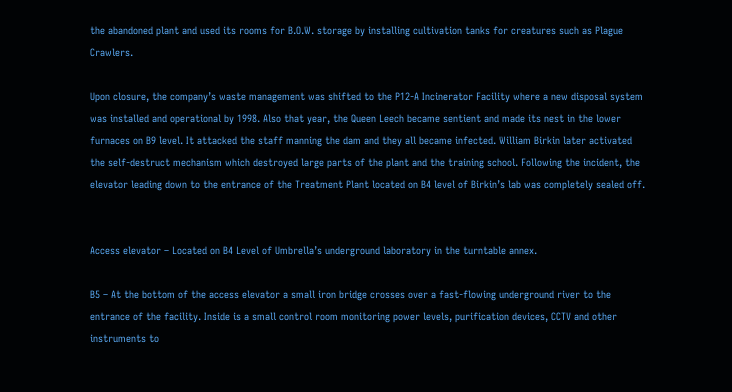the abandoned plant and used its rooms for B.O.W. storage by installing cultivation tanks for creatures such as Plague Crawlers.

Upon closure, the company’s waste management was shifted to the P12-A Incinerator Facility where a new disposal system was installed and operational by 1998. Also that year, the Queen Leech became sentient and made its nest in the lower furnaces on B9 level. It attacked the staff manning the dam and they all became infected. William Birkin later activated the self-destruct mechanism which destroyed large parts of the plant and the training school. Following the incident, the elevator leading down to the entrance of the Treatment Plant located on B4 level of Birkin’s lab was completely sealed off.


Access elevator – Located on B4 Level of Umbrella’s underground laboratory in the turntable annex.

B5 – At the bottom of the access elevator a small iron bridge crosses over a fast-flowing underground river to the entrance of the facility. Inside is a small control room monitoring power levels, purification devices, CCTV and other instruments to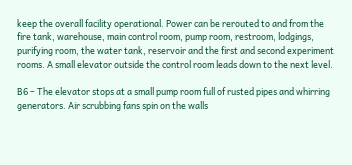keep the overall facility operational. Power can be rerouted to and from the fire tank, warehouse, main control room, pump room, restroom, lodgings, purifying room, the water tank, reservoir and the first and second experiment rooms. A small elevator outside the control room leads down to the next level.

B6 – The elevator stops at a small pump room full of rusted pipes and whirring generators. Air scrubbing fans spin on the walls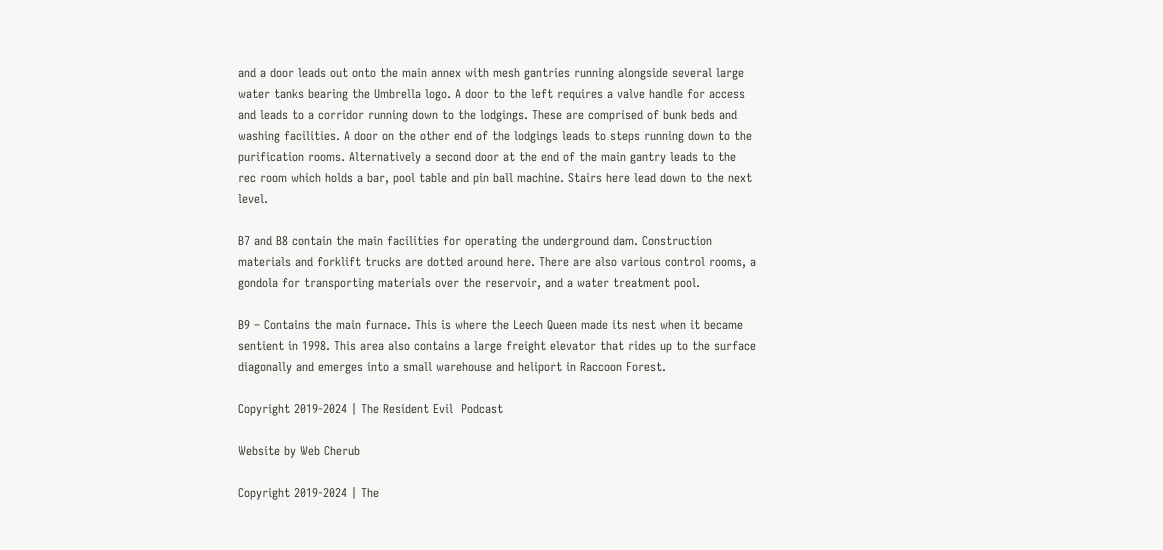and a door leads out onto the main annex with mesh gantries running alongside several large water tanks bearing the Umbrella logo. A door to the left requires a valve handle for access and leads to a corridor running down to the lodgings. These are comprised of bunk beds and washing facilities. A door on the other end of the lodgings leads to steps running down to the purification rooms. Alternatively a second door at the end of the main gantry leads to the rec room which holds a bar, pool table and pin ball machine. Stairs here lead down to the next level.

B7 and B8 contain the main facilities for operating the underground dam. Construction materials and forklift trucks are dotted around here. There are also various control rooms, a gondola for transporting materials over the reservoir, and a water treatment pool.

B9 – Contains the main furnace. This is where the Leech Queen made its nest when it became sentient in 1998. This area also contains a large freight elevator that rides up to the surface diagonally and emerges into a small warehouse and heliport in Raccoon Forest.

Copyright 2019-2024 | The Resident Evil  Podcast

Website by Web Cherub

Copyright 2019-2024 | The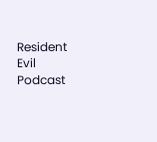Resident Evil Podcast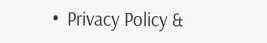•  Privacy Policy &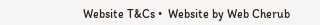Website T&Cs •  Website by Web Cherub